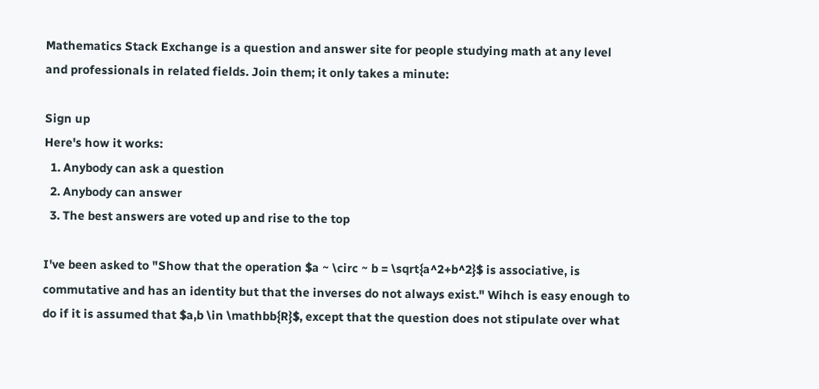Mathematics Stack Exchange is a question and answer site for people studying math at any level and professionals in related fields. Join them; it only takes a minute:

Sign up
Here's how it works:
  1. Anybody can ask a question
  2. Anybody can answer
  3. The best answers are voted up and rise to the top

I've been asked to "Show that the operation $a ~ \circ ~ b = \sqrt{a^2+b^2}$ is associative, is commutative and has an identity but that the inverses do not always exist." Wihch is easy enough to do if it is assumed that $a,b \in \mathbb{R}$, except that the question does not stipulate over what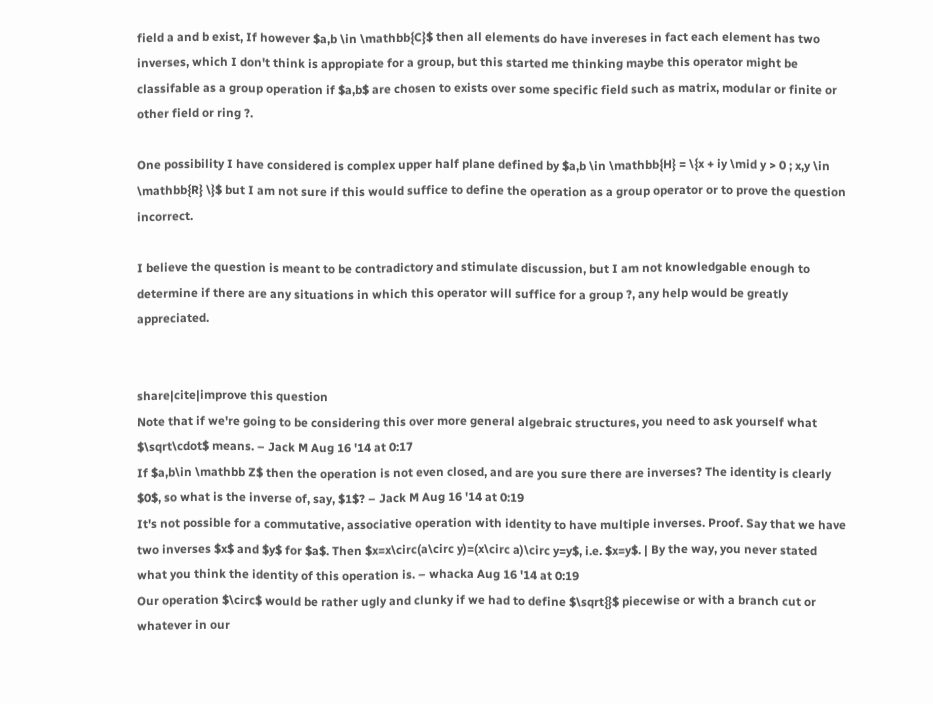field a and b exist, If however $a,b \in \mathbb{C}$ then all elements do have invereses in fact each element has two inverses, which I don't think is appropiate for a group, but this started me thinking maybe this operator might be classifable as a group operation if $a,b$ are chosen to exists over some specific field such as matrix, modular or finite or other field or ring ?.

One possibility I have considered is complex upper half plane defined by $a,b \in \mathbb{H} = \{x + iy \mid y > 0 ; x,y \in \mathbb{R} \}$ but I am not sure if this would suffice to define the operation as a group operator or to prove the question incorrect.

I believe the question is meant to be contradictory and stimulate discussion, but I am not knowledgable enough to determine if there are any situations in which this operator will suffice for a group ?, any help would be greatly appreciated.


share|cite|improve this question
Note that if we're going to be considering this over more general algebraic structures, you need to ask yourself what $\sqrt\cdot$ means. – Jack M Aug 16 '14 at 0:17
If $a,b\in \mathbb Z$ then the operation is not even closed, and are you sure there are inverses? The identity is clearly $0$, so what is the inverse of, say, $1$? – Jack M Aug 16 '14 at 0:19
It's not possible for a commutative, associative operation with identity to have multiple inverses. Proof. Say that we have two inverses $x$ and $y$ for $a$. Then $x=x\circ(a\circ y)=(x\circ a)\circ y=y$, i.e. $x=y$. | By the way, you never stated what you think the identity of this operation is. – whacka Aug 16 '14 at 0:19
Our operation $\circ$ would be rather ugly and clunky if we had to define $\sqrt{}$ piecewise or with a branch cut or whatever in our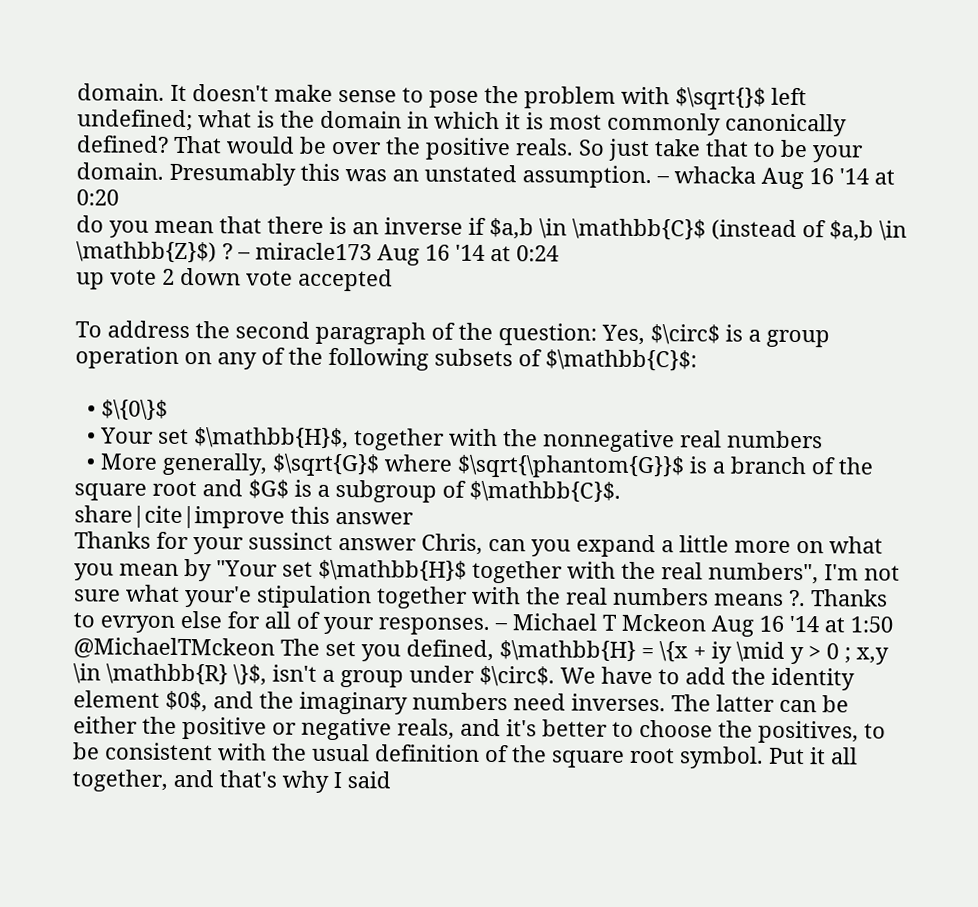domain. It doesn't make sense to pose the problem with $\sqrt{}$ left undefined; what is the domain in which it is most commonly canonically defined? That would be over the positive reals. So just take that to be your domain. Presumably this was an unstated assumption. – whacka Aug 16 '14 at 0:20
do you mean that there is an inverse if $a,b \in \mathbb{C}$ (instead of $a,b \in \mathbb{Z}$) ? – miracle173 Aug 16 '14 at 0:24
up vote 2 down vote accepted

To address the second paragraph of the question: Yes, $\circ$ is a group operation on any of the following subsets of $\mathbb{C}$:

  • $\{0\}$
  • Your set $\mathbb{H}$, together with the nonnegative real numbers
  • More generally, $\sqrt{G}$ where $\sqrt{\phantom{G}}$ is a branch of the square root and $G$ is a subgroup of $\mathbb{C}$.
share|cite|improve this answer
Thanks for your sussinct answer Chris, can you expand a little more on what you mean by "Your set $\mathbb{H}$ together with the real numbers", I'm not sure what your'e stipulation together with the real numbers means ?. Thanks to evryon else for all of your responses. – Michael T Mckeon Aug 16 '14 at 1:50
@MichaelTMckeon The set you defined, $\mathbb{H} = \{x + iy \mid y > 0 ; x,y \in \mathbb{R} \}$, isn't a group under $\circ$. We have to add the identity element $0$, and the imaginary numbers need inverses. The latter can be either the positive or negative reals, and it's better to choose the positives, to be consistent with the usual definition of the square root symbol. Put it all together, and that's why I said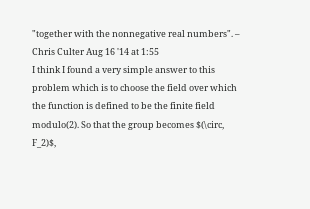"together with the nonnegative real numbers". – Chris Culter Aug 16 '14 at 1:55
I think I found a very simple answer to this problem which is to choose the field over which the function is defined to be the finite field modulo(2). So that the group becomes $(\circ, F_2)$,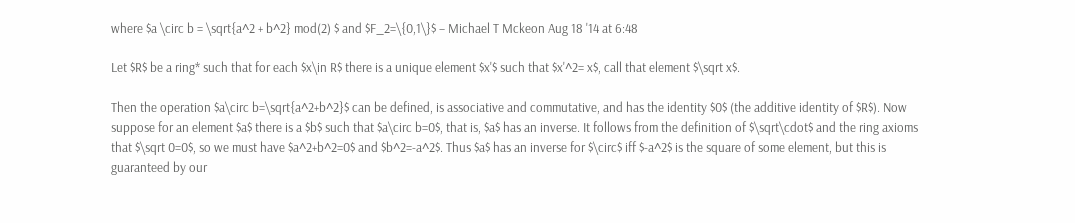where $a \circ b = \sqrt{a^2 + b^2} mod(2) $ and $F_2=\{0,1\}$ – Michael T Mckeon Aug 18 '14 at 6:48

Let $R$ be a ring* such that for each $x\in R$ there is a unique element $x'$ such that $x'^2= x$, call that element $\sqrt x$.

Then the operation $a\circ b=\sqrt{a^2+b^2}$ can be defined, is associative and commutative, and has the identity $0$ (the additive identity of $R$). Now suppose for an element $a$ there is a $b$ such that $a\circ b=0$, that is, $a$ has an inverse. It follows from the definition of $\sqrt\cdot$ and the ring axioms that $\sqrt 0=0$, so we must have $a^2+b^2=0$ and $b^2=-a^2$. Thus $a$ has an inverse for $\circ$ iff $-a^2$ is the square of some element, but this is guaranteed by our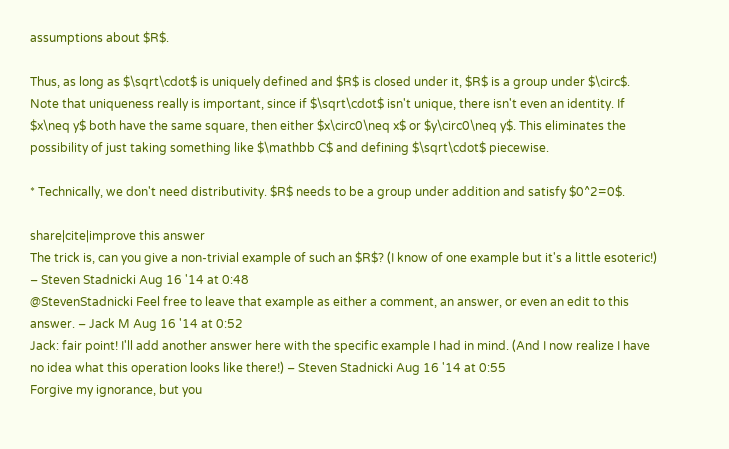assumptions about $R$.

Thus, as long as $\sqrt\cdot$ is uniquely defined and $R$ is closed under it, $R$ is a group under $\circ$. Note that uniqueness really is important, since if $\sqrt\cdot$ isn't unique, there isn't even an identity. If $x\neq y$ both have the same square, then either $x\circ0\neq x$ or $y\circ0\neq y$. This eliminates the possibility of just taking something like $\mathbb C$ and defining $\sqrt\cdot$ piecewise.

* Technically, we don't need distributivity. $R$ needs to be a group under addition and satisfy $0^2=0$.

share|cite|improve this answer
The trick is, can you give a non-trivial example of such an $R$? (I know of one example but it's a little esoteric!) – Steven Stadnicki Aug 16 '14 at 0:48
@StevenStadnicki Feel free to leave that example as either a comment, an answer, or even an edit to this answer. – Jack M Aug 16 '14 at 0:52
Jack: fair point! I'll add another answer here with the specific example I had in mind. (And I now realize I have no idea what this operation looks like there!) – Steven Stadnicki Aug 16 '14 at 0:55
Forgive my ignorance, but you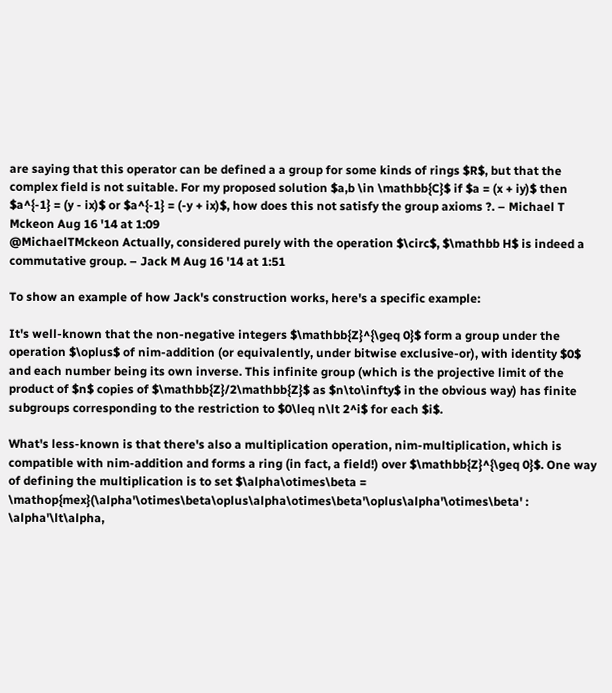are saying that this operator can be defined a a group for some kinds of rings $R$, but that the complex field is not suitable. For my proposed solution $a,b \in \mathbb{C}$ if $a = (x + iy)$ then $a^{-1} = (y - ix)$ or $a^{-1} = (-y + ix)$, how does this not satisfy the group axioms ?. – Michael T Mckeon Aug 16 '14 at 1:09
@MichaelTMckeon Actually, considered purely with the operation $\circ$, $\mathbb H$ is indeed a commutative group. – Jack M Aug 16 '14 at 1:51

To show an example of how Jack's construction works, here's a specific example:

It's well-known that the non-negative integers $\mathbb{Z}^{\geq 0}$ form a group under the operation $\oplus$ of nim-addition (or equivalently, under bitwise exclusive-or), with identity $0$ and each number being its own inverse. This infinite group (which is the projective limit of the product of $n$ copies of $\mathbb{Z}/2\mathbb{Z}$ as $n\to\infty$ in the obvious way) has finite subgroups corresponding to the restriction to $0\leq n\lt 2^i$ for each $i$.

What's less-known is that there's also a multiplication operation, nim-multiplication, which is compatible with nim-addition and forms a ring (in fact, a field!) over $\mathbb{Z}^{\geq 0}$. One way of defining the multiplication is to set $\alpha\otimes\beta = \mathop{mex}(\alpha'\otimes\beta\oplus\alpha\otimes\beta'\oplus\alpha'\otimes\beta' : \alpha'\lt\alpha,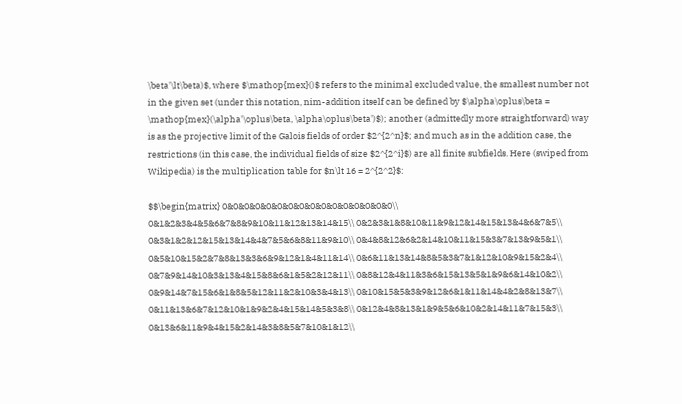\beta'\lt\beta)$, where $\mathop{mex}()$ refers to the minimal excluded value, the smallest number not in the given set (under this notation, nim-addition itself can be defined by $\alpha\oplus\beta = \mathop{mex}(\alpha'\oplus\beta, \alpha\oplus\beta')$); another (admittedly more straightforward) way is as the projective limit of the Galois fields of order $2^{2^n}$; and much as in the addition case, the restrictions (in this case, the individual fields of size $2^{2^i}$) are all finite subfields. Here (swiped from Wikipedia) is the multiplication table for $n\lt 16 = 2^{2^2}$:

$$\begin{matrix} 0&0&0&0&0&0&0&0&0&0&0&0&0&0&0&0\\ 0&1&2&3&4&5&6&7&8&9&10&11&12&13&14&15\\ 0&2&3&1&8&10&11&9&12&14&15&13&4&6&7&5\\ 0&3&1&2&12&15&13&14&4&7&5&6&8&11&9&10\\ 0&4&8&12&6&2&14&10&11&15&3&7&13&9&5&1\\ 0&5&10&15&2&7&8&13&3&6&9&12&1&4&11&14\\ 0&6&11&13&14&8&5&3&7&1&12&10&9&15&2&4\\ 0&7&9&14&10&3&13&4&15&8&6&1&5&2&12&11\\ 0&8&12&4&11&3&6&15&13&5&1&9&6&14&10&2\\ 0&9&14&7&15&6&1&8&5&12&11&2&10&3&4&13\\ 0&10&15&5&3&9&12&6&1&11&14&4&2&8&13&7\\ 0&11&13&6&7&12&10&1&9&2&4&15&14&5&3&8\\ 0&12&4&8&13&1&9&5&6&10&2&14&11&7&15&3\\ 0&13&6&11&9&4&15&2&14&3&8&5&7&10&1&12\\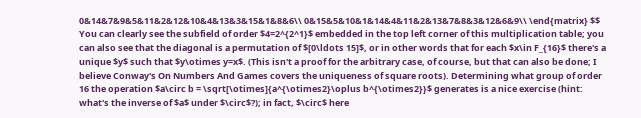0&14&7&9&5&11&2&12&10&4&13&3&15&1&8&6\\ 0&15&5&10&1&14&4&11&2&13&7&8&3&12&6&9\\ \end{matrix} $$ You can clearly see the subfield of order $4=2^{2^1}$ embedded in the top left corner of this multiplication table; you can also see that the diagonal is a permutation of $[0\ldots 15]$, or in other words that for each $x\in F_{16}$ there's a unique $y$ such that $y\otimes y=x$. (This isn't a proof for the arbitrary case, of course, but that can also be done; I believe Conway's On Numbers And Games covers the uniqueness of square roots). Determining what group of order 16 the operation $a\circ b = \sqrt[\otimes]{a^{\otimes2}\oplus b^{\otimes2}}$ generates is a nice exercise (hint: what's the inverse of $a$ under $\circ$?); in fact, $\circ$ here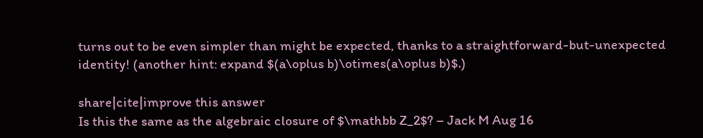turns out to be even simpler than might be expected, thanks to a straightforward-but-unexpected identity! (another hint: expand $(a\oplus b)\otimes(a\oplus b)$.)

share|cite|improve this answer
Is this the same as the algebraic closure of $\mathbb Z_2$? – Jack M Aug 16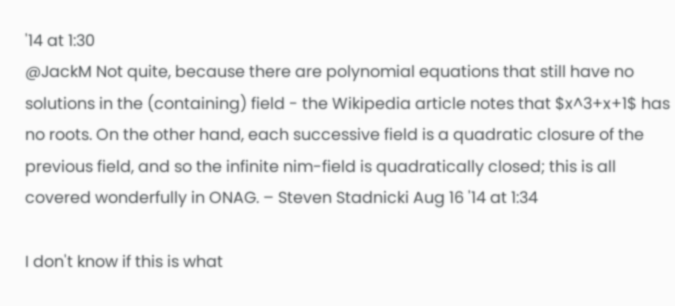'14 at 1:30
@JackM Not quite, because there are polynomial equations that still have no solutions in the (containing) field - the Wikipedia article notes that $x^3+x+1$ has no roots. On the other hand, each successive field is a quadratic closure of the previous field, and so the infinite nim-field is quadratically closed; this is all covered wonderfully in ONAG. – Steven Stadnicki Aug 16 '14 at 1:34

I don't know if this is what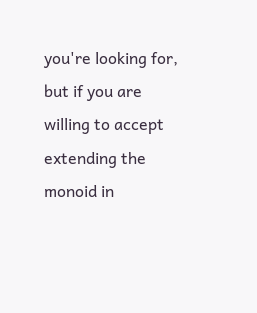you're looking for, but if you are willing to accept extending the monoid in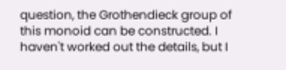question, the Grothendieck group of this monoid can be constructed. I haven't worked out the details, but I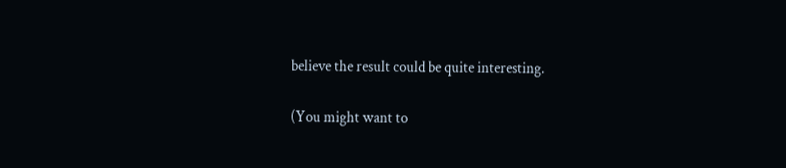believe the result could be quite interesting.

(You might want to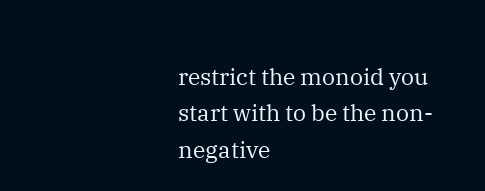restrict the monoid you start with to be the non-negative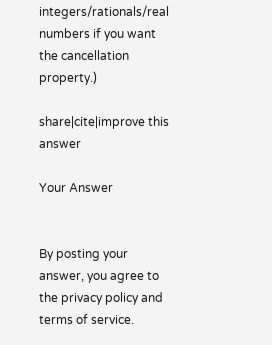integers/rationals/real numbers if you want the cancellation property.)

share|cite|improve this answer

Your Answer


By posting your answer, you agree to the privacy policy and terms of service.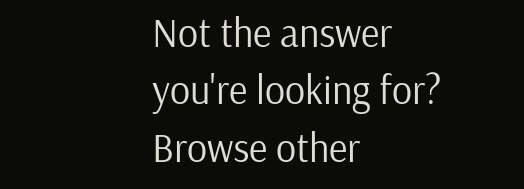Not the answer you're looking for? Browse other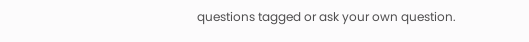questions tagged or ask your own question.